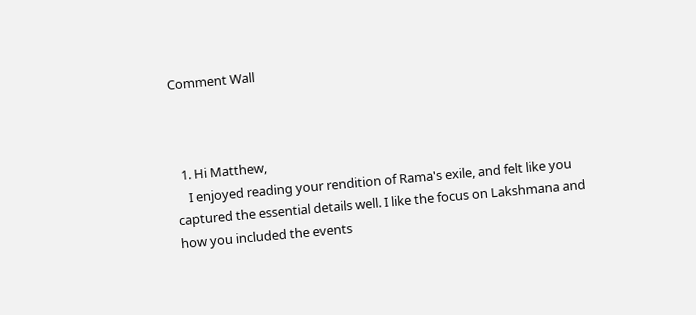Comment Wall



  1. Hi Matthew,
    I enjoyed reading your rendition of Rama's exile, and felt like you captured the essential details well. I like the focus on Lakshmana and how you included the events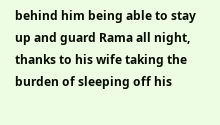behind him being able to stay up and guard Rama all night, thanks to his wife taking the burden of sleeping off his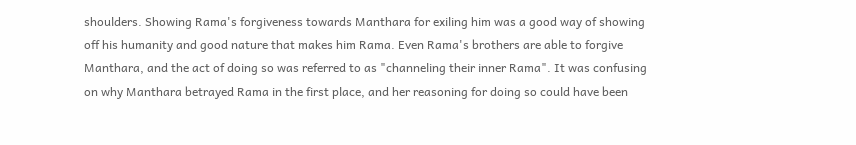shoulders. Showing Rama's forgiveness towards Manthara for exiling him was a good way of showing off his humanity and good nature that makes him Rama. Even Rama's brothers are able to forgive Manthara, and the act of doing so was referred to as "channeling their inner Rama". It was confusing on why Manthara betrayed Rama in the first place, and her reasoning for doing so could have been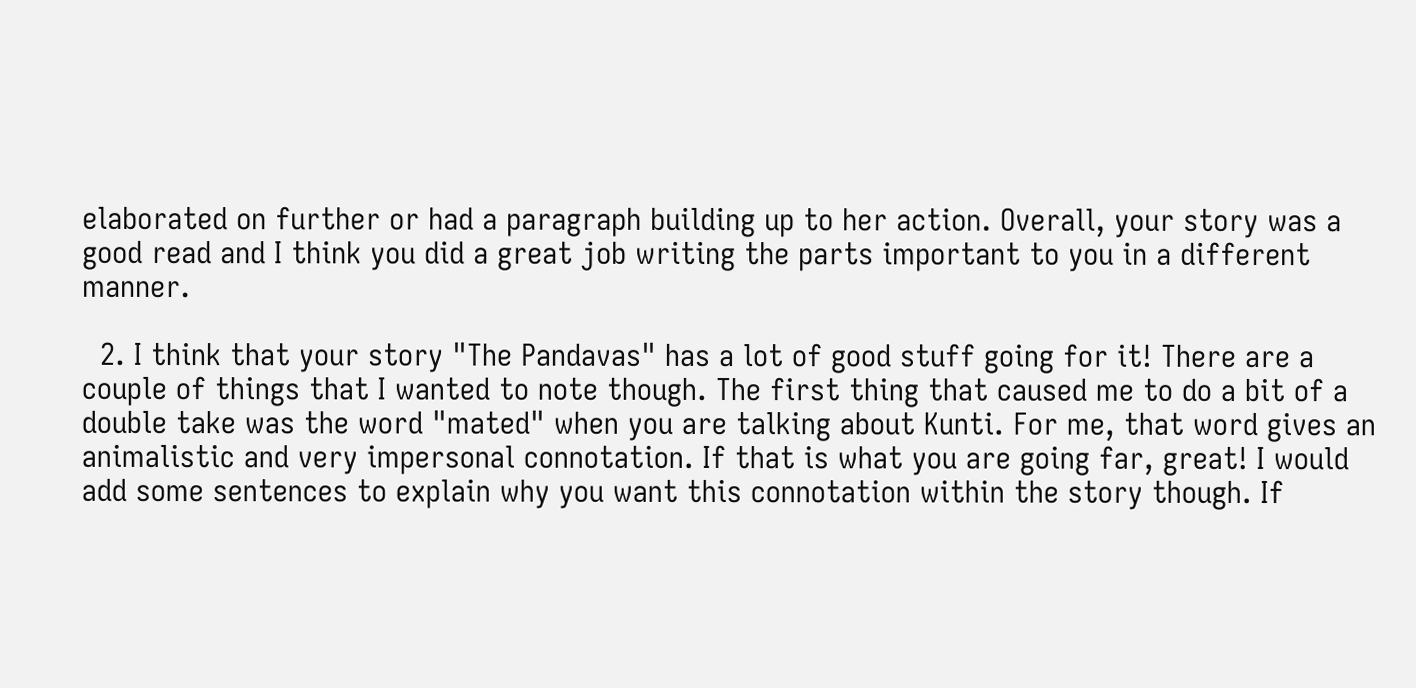elaborated on further or had a paragraph building up to her action. Overall, your story was a good read and I think you did a great job writing the parts important to you in a different manner.

  2. I think that your story "The Pandavas" has a lot of good stuff going for it! There are a couple of things that I wanted to note though. The first thing that caused me to do a bit of a double take was the word "mated" when you are talking about Kunti. For me, that word gives an animalistic and very impersonal connotation. If that is what you are going far, great! I would add some sentences to explain why you want this connotation within the story though. If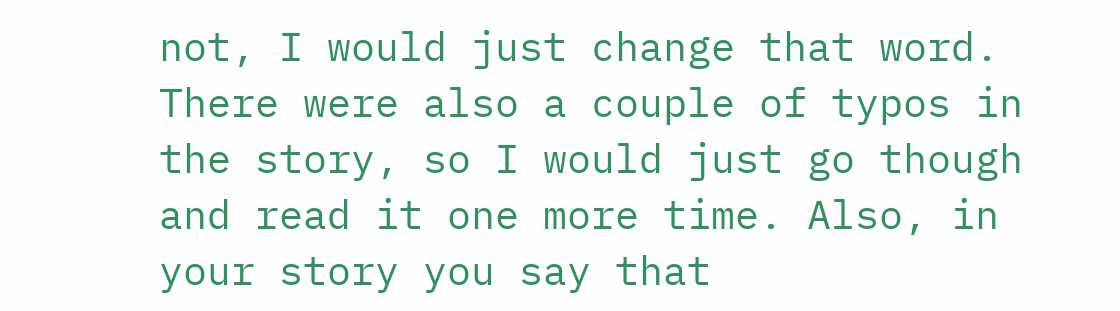not, I would just change that word. There were also a couple of typos in the story, so I would just go though and read it one more time. Also, in your story you say that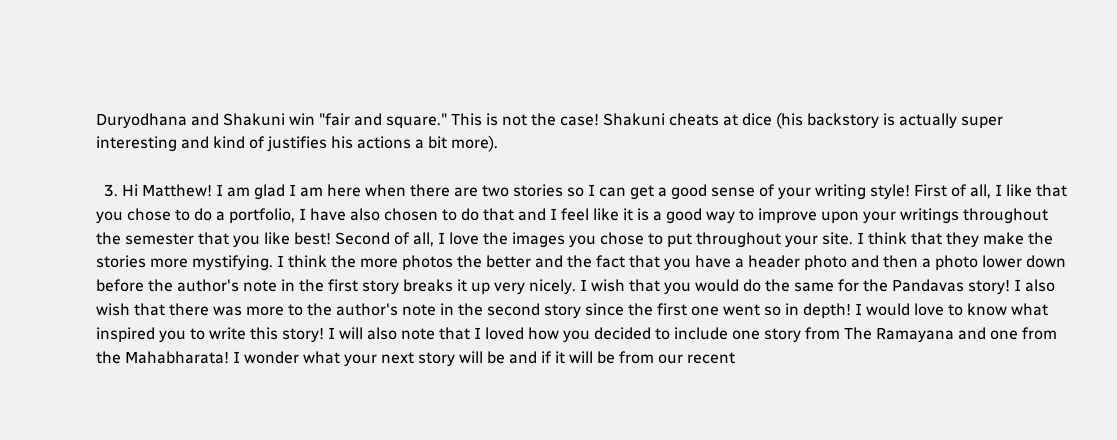Duryodhana and Shakuni win "fair and square." This is not the case! Shakuni cheats at dice (his backstory is actually super interesting and kind of justifies his actions a bit more).

  3. Hi Matthew! I am glad I am here when there are two stories so I can get a good sense of your writing style! First of all, I like that you chose to do a portfolio, I have also chosen to do that and I feel like it is a good way to improve upon your writings throughout the semester that you like best! Second of all, I love the images you chose to put throughout your site. I think that they make the stories more mystifying. I think the more photos the better and the fact that you have a header photo and then a photo lower down before the author's note in the first story breaks it up very nicely. I wish that you would do the same for the Pandavas story! I also wish that there was more to the author's note in the second story since the first one went so in depth! I would love to know what inspired you to write this story! I will also note that I loved how you decided to include one story from The Ramayana and one from the Mahabharata! I wonder what your next story will be and if it will be from our recent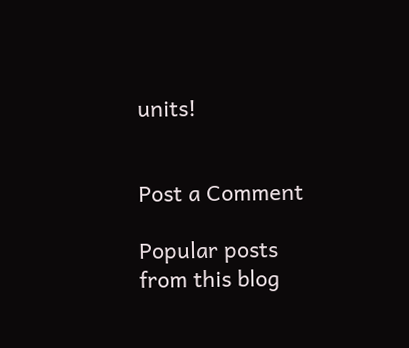units!


Post a Comment

Popular posts from this blog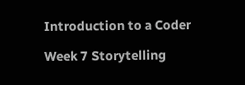Introduction to a Coder

Week 7 Storytelling